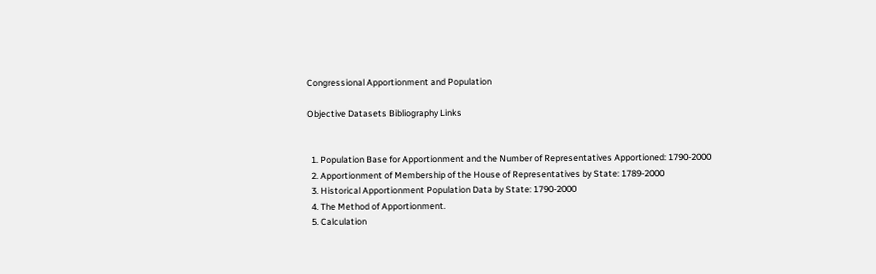Congressional Apportionment and Population

Objective Datasets Bibliography Links


  1. Population Base for Apportionment and the Number of Representatives Apportioned: 1790-2000
  2. Apportionment of Membership of the House of Representatives by State: 1789-2000
  3. Historical Apportionment Population Data by State: 1790-2000
  4. The Method of Apportionment.
  5. Calculation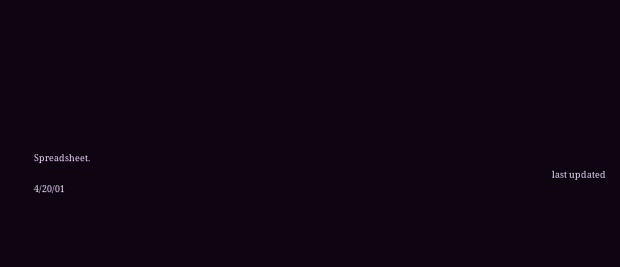Spreadsheet.
                                                                                                                                                                                                                                                                   last updated 4/20/01